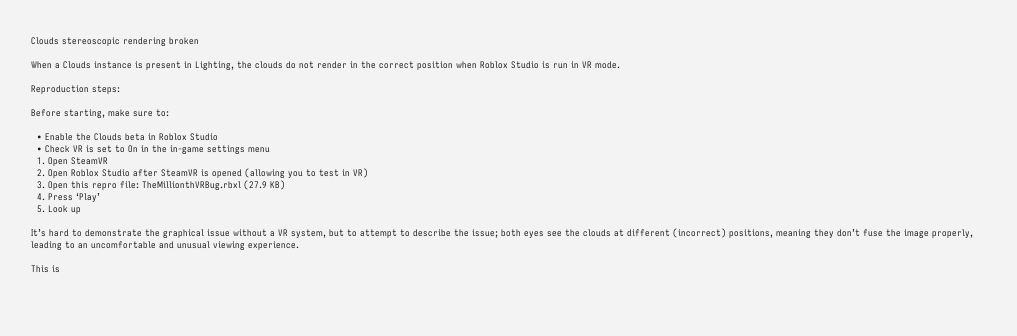Clouds stereoscopic rendering broken

When a Clouds instance is present in Lighting, the clouds do not render in the correct position when Roblox Studio is run in VR mode.

Reproduction steps:

Before starting, make sure to:

  • Enable the Clouds beta in Roblox Studio
  • Check VR is set to On in the in-game settings menu
  1. Open SteamVR
  2. Open Roblox Studio after SteamVR is opened (allowing you to test in VR)
  3. Open this repro file: TheMillionthVRBug.rbxl (27.9 KB)
  4. Press ‘Play’
  5. Look up

It’s hard to demonstrate the graphical issue without a VR system, but to attempt to describe the issue; both eyes see the clouds at different (incorrect) positions, meaning they don’t fuse the image properly, leading to an uncomfortable and unusual viewing experience.

This is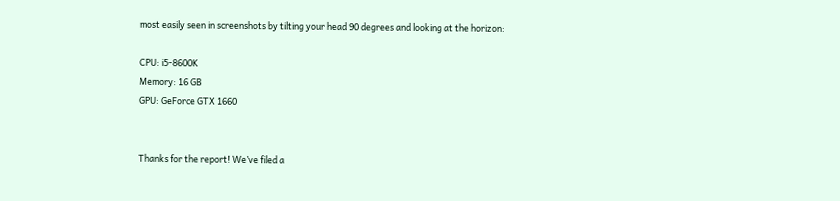most easily seen in screenshots by tilting your head 90 degrees and looking at the horizon:

CPU: i5-8600K
Memory: 16 GB
GPU: GeForce GTX 1660


Thanks for the report! We’ve filed a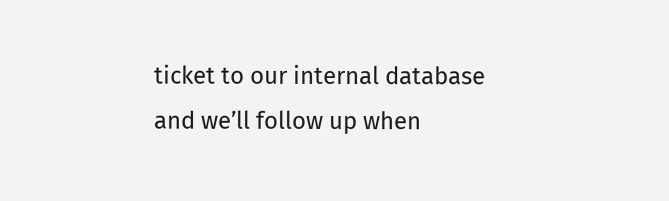ticket to our internal database and we’ll follow up when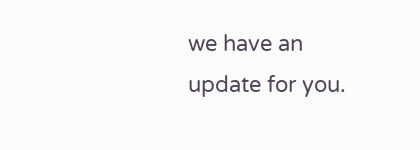we have an update for you.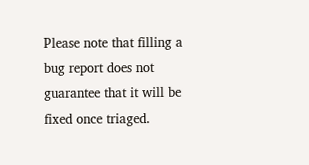Please note that filling a bug report does not guarantee that it will be fixed once triaged.